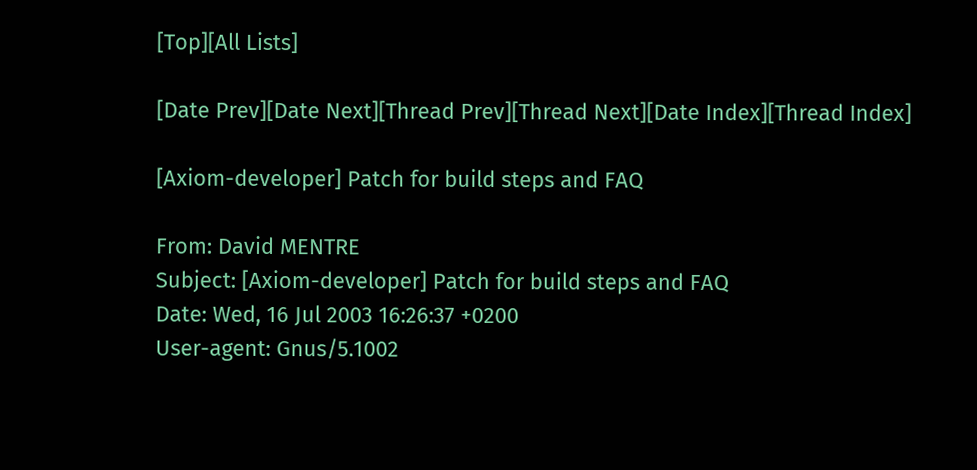[Top][All Lists]

[Date Prev][Date Next][Thread Prev][Thread Next][Date Index][Thread Index]

[Axiom-developer] Patch for build steps and FAQ

From: David MENTRE
Subject: [Axiom-developer] Patch for build steps and FAQ
Date: Wed, 16 Jul 2003 16:26:37 +0200
User-agent: Gnus/5.1002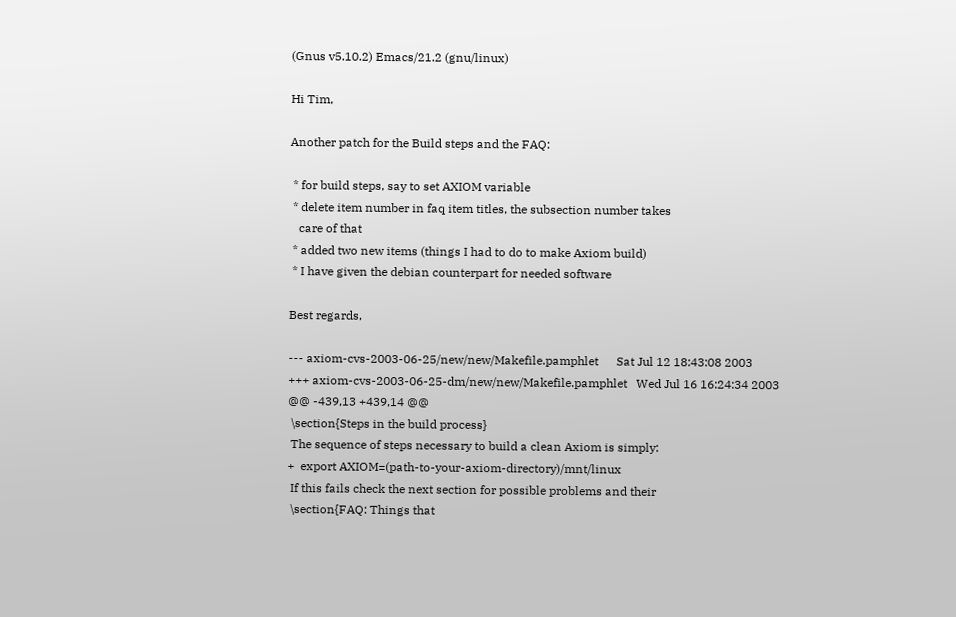(Gnus v5.10.2) Emacs/21.2 (gnu/linux)

Hi Tim,

Another patch for the Build steps and the FAQ:

 * for build steps, say to set AXIOM variable
 * delete item number in faq item titles, the subsection number takes
   care of that
 * added two new items (things I had to do to make Axiom build)
 * I have given the debian counterpart for needed software

Best regards,

--- axiom-cvs-2003-06-25/new/new/Makefile.pamphlet      Sat Jul 12 18:43:08 2003
+++ axiom-cvs-2003-06-25-dm/new/new/Makefile.pamphlet   Wed Jul 16 16:24:34 2003
@@ -439,13 +439,14 @@
 \section{Steps in the build process}
 The sequence of steps necessary to build a clean Axiom is simply:
+  export AXIOM=(path-to-your-axiom-directory)/mnt/linux
 If this fails check the next section for possible problems and their
 \section{FAQ: Things that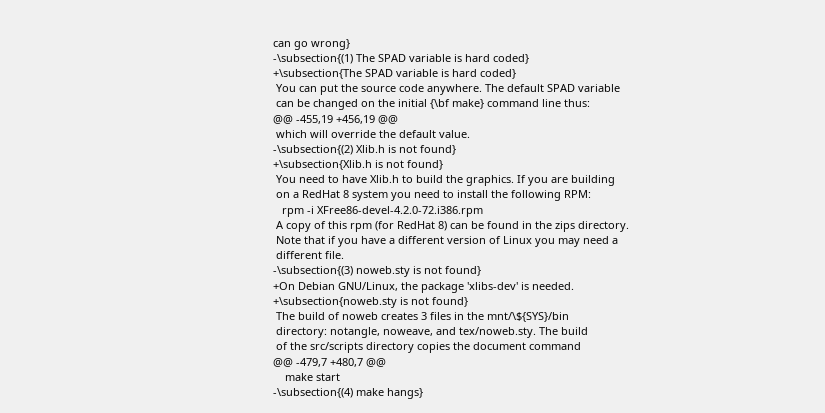can go wrong}
-\subsection{(1) The SPAD variable is hard coded}
+\subsection{The SPAD variable is hard coded}
 You can put the source code anywhere. The default SPAD variable
 can be changed on the initial {\bf make} command line thus:
@@ -455,19 +456,19 @@
 which will override the default value.
-\subsection{(2) Xlib.h is not found}
+\subsection{Xlib.h is not found}
 You need to have Xlib.h to build the graphics. If you are building
 on a RedHat 8 system you need to install the following RPM:
   rpm -i XFree86-devel-4.2.0-72.i386.rpm
 A copy of this rpm (for RedHat 8) can be found in the zips directory.
 Note that if you have a different version of Linux you may need a
 different file.
-\subsection{(3) noweb.sty is not found}
+On Debian GNU/Linux, the package 'xlibs-dev' is needed.
+\subsection{noweb.sty is not found}
 The build of noweb creates 3 files in the mnt/\${SYS}/bin
 directory: notangle, noweave, and tex/noweb.sty. The build
 of the src/scripts directory copies the document command
@@ -479,7 +480,7 @@
    make start
-\subsection{(4) make hangs}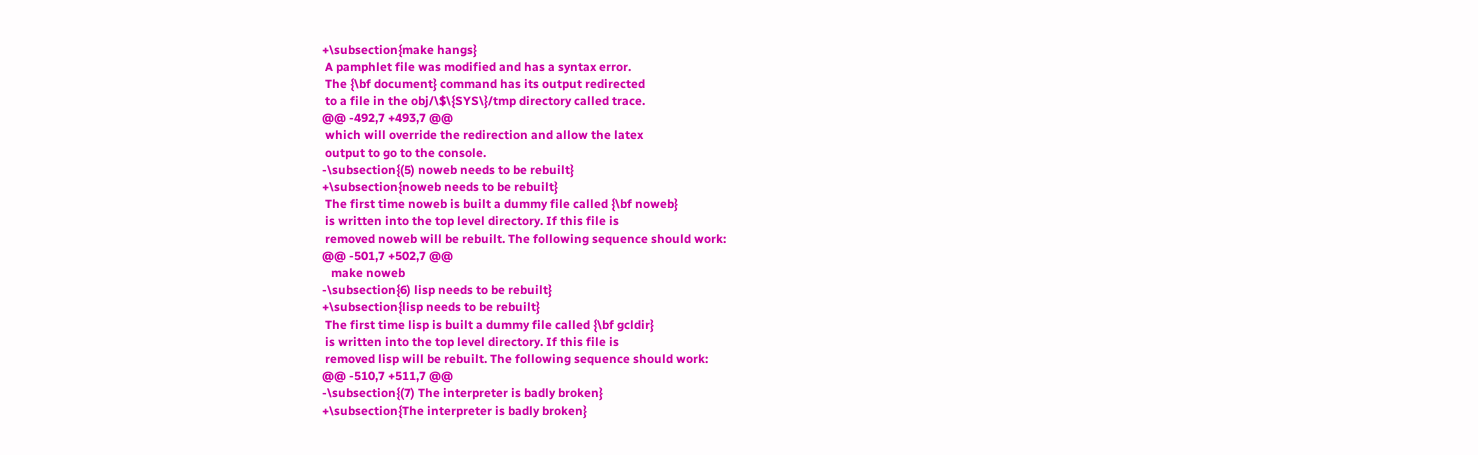+\subsection{make hangs}
 A pamphlet file was modified and has a syntax error.
 The {\bf document} command has its output redirected
 to a file in the obj/\$\{SYS\}/tmp directory called trace.
@@ -492,7 +493,7 @@
 which will override the redirection and allow the latex
 output to go to the console.
-\subsection{(5) noweb needs to be rebuilt}
+\subsection{noweb needs to be rebuilt}
 The first time noweb is built a dummy file called {\bf noweb}
 is written into the top level directory. If this file is
 removed noweb will be rebuilt. The following sequence should work:
@@ -501,7 +502,7 @@
   make noweb
-\subsection{6) lisp needs to be rebuilt}
+\subsection{lisp needs to be rebuilt}
 The first time lisp is built a dummy file called {\bf gcldir}
 is written into the top level directory. If this file is
 removed lisp will be rebuilt. The following sequence should work:
@@ -510,7 +511,7 @@
-\subsection{(7) The interpreter is badly broken}
+\subsection{The interpreter is badly broken}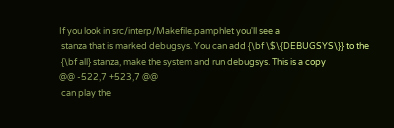If you look in src/interp/Makefile.pamphlet you'll see a
 stanza that is marked debugsys. You can add {\bf \$\{DEBUGSYS\}} to the
 {\bf all} stanza, make the system and run debugsys. This is a copy
@@ -522,7 +523,7 @@
 can play the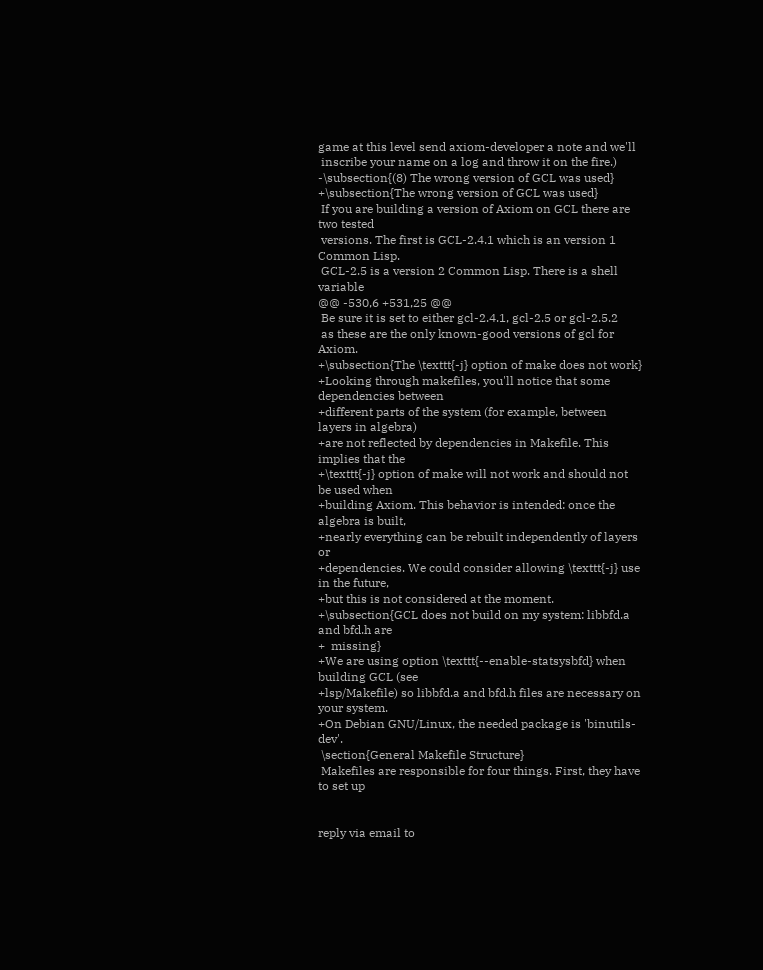game at this level send axiom-developer a note and we'll
 inscribe your name on a log and throw it on the fire.)
-\subsection{(8) The wrong version of GCL was used}
+\subsection{The wrong version of GCL was used}
 If you are building a version of Axiom on GCL there are two tested
 versions. The first is GCL-2.4.1 which is an version 1 Common Lisp.
 GCL-2.5 is a version 2 Common Lisp. There is a shell variable
@@ -530,6 +531,25 @@
 Be sure it is set to either gcl-2.4.1, gcl-2.5 or gcl-2.5.2
 as these are the only known-good versions of gcl for Axiom.
+\subsection{The \texttt{-j} option of make does not work}
+Looking through makefiles, you'll notice that some dependencies between
+different parts of the system (for example, between layers in algebra)
+are not reflected by dependencies in Makefile. This implies that the
+\texttt{-j} option of make will not work and should not be used when
+building Axiom. This behavior is intended: once the algebra is built,
+nearly everything can be rebuilt independently of layers or
+dependencies. We could consider allowing \texttt{-j} use in the future,
+but this is not considered at the moment.
+\subsection{GCL does not build on my system: libbfd.a and bfd.h are
+  missing}
+We are using option \texttt{--enable-statsysbfd} when building GCL (see
+lsp/Makefile) so libbfd.a and bfd.h files are necessary on your system.
+On Debian GNU/Linux, the needed package is 'binutils-dev'.
 \section{General Makefile Structure}
 Makefiles are responsible for four things. First, they have to set up


reply via email to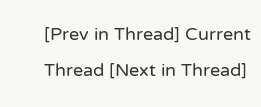[Prev in Thread] Current Thread [Next in Thread]